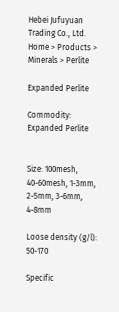Hebei Jufuyuan Trading Co., Ltd.
Home > Products > Minerals > Perlite

Expanded Perlite

Commodity: Expanded Perlite


Size: 100mesh, 40-60mesh, 1-3mm, 2-5mm, 3-6mm, 4-8mm

Loose density (g/l): 50-170

Specific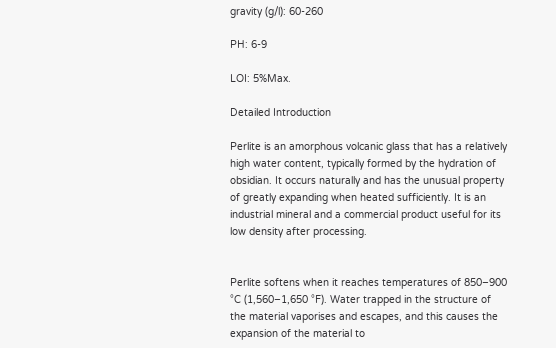gravity (g/l): 60-260

PH: 6-9

LOI: 5%Max.

Detailed Introduction

Perlite is an amorphous volcanic glass that has a relatively high water content, typically formed by the hydration of obsidian. It occurs naturally and has the unusual property of greatly expanding when heated sufficiently. It is an industrial mineral and a commercial product useful for its low density after processing.


Perlite softens when it reaches temperatures of 850–900 °C (1,560–1,650 °F). Water trapped in the structure of the material vaporises and escapes, and this causes the expansion of the material to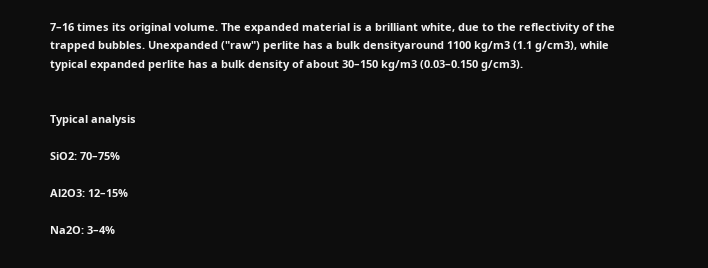7–16 times its original volume. The expanded material is a brilliant white, due to the reflectivity of the trapped bubbles. Unexpanded ("raw") perlite has a bulk densityaround 1100 kg/m3 (1.1 g/cm3), while typical expanded perlite has a bulk density of about 30–150 kg/m3 (0.03–0.150 g/cm3).


Typical analysis

SiO2: 70–75%

Al2O3: 12–15%

Na2O: 3–4%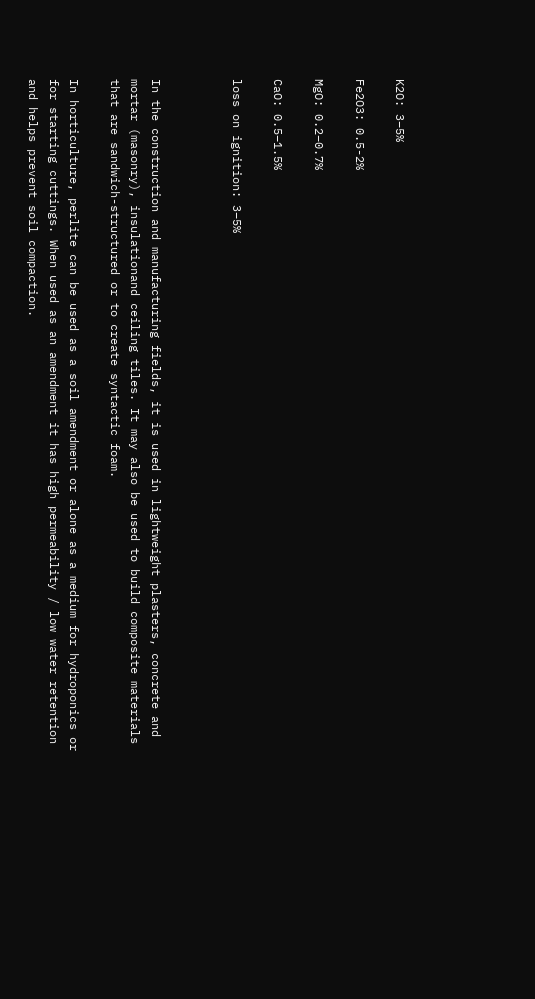K2O: 3–5%

Fe2O3: 0.5-2%

MgO: 0.2–0.7%

CaO: 0.5–1.5%

loss on ignition: 3–5%



In the construction and manufacturing fields, it is used in lightweight plasters, concrete and mortar (masonry), insulationand ceiling tiles. It may also be used to build composite materials that are sandwich-structured or to create syntactic foam.

In horticulture, perlite can be used as a soil amendment or alone as a medium for hydroponics or for starting cuttings. When used as an amendment it has high permeability / low water retention and helps prevent soil compaction.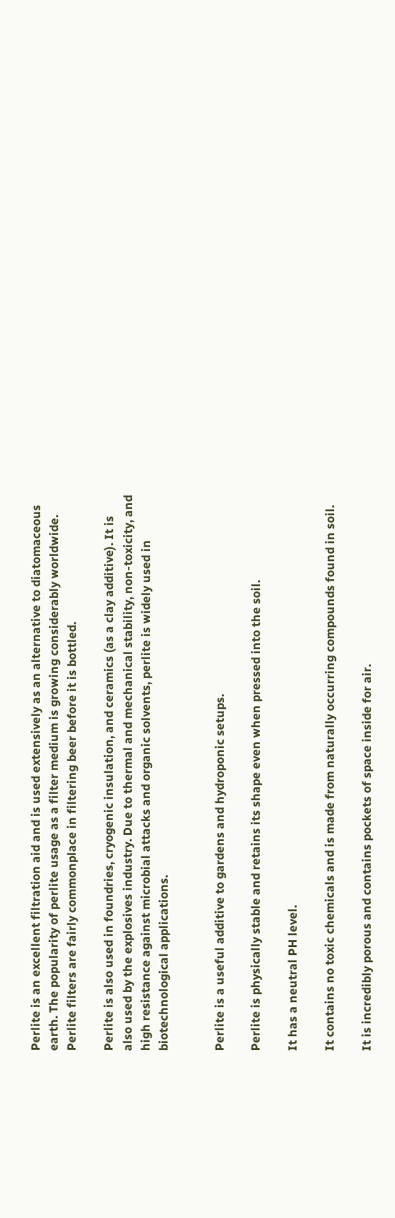Perlite is an excellent filtration aid and is used extensively as an alternative to diatomaceous earth. The popularity of perlite usage as a filter medium is growing considerably worldwide. Perlite filters are fairly commonplace in filtering beer before it is bottled.

Perlite is also used in foundries, cryogenic insulation, and ceramics (as a clay additive). It is also used by the explosives industry. Due to thermal and mechanical stability, non-toxicity, and high resistance against microbial attacks and organic solvents, perlite is widely used in biotechnological applications.


Perlite is a useful additive to gardens and hydroponic setups.

Perlite is physically stable and retains its shape even when pressed into the soil.

It has a neutral PH level.

It contains no toxic chemicals and is made from naturally occurring compounds found in soil.

It is incredibly porous and contains pockets of space inside for air.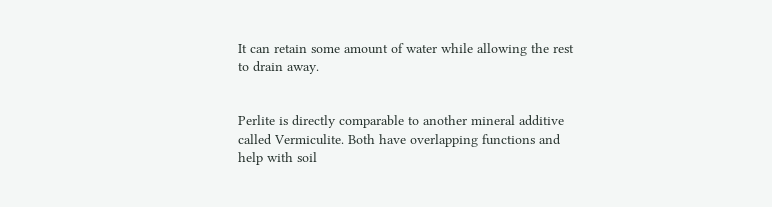It can retain some amount of water while allowing the rest to drain away.


Perlite is directly comparable to another mineral additive called Vermiculite. Both have overlapping functions and help with soil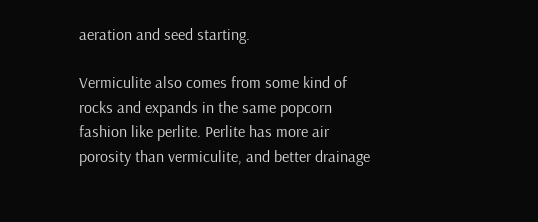aeration and seed starting.

Vermiculite also comes from some kind of rocks and expands in the same popcorn fashion like perlite. Perlite has more air porosity than vermiculite, and better drainage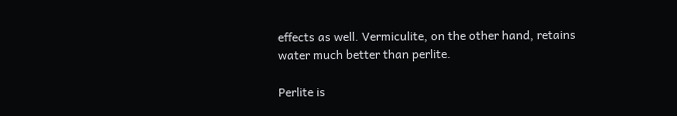effects as well. Vermiculite, on the other hand, retains water much better than perlite.

Perlite is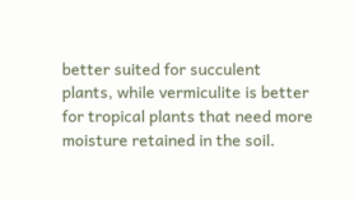better suited for succulent plants, while vermiculite is better for tropical plants that need more moisture retained in the soil.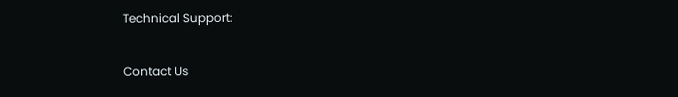Technical Support:

Contact Us